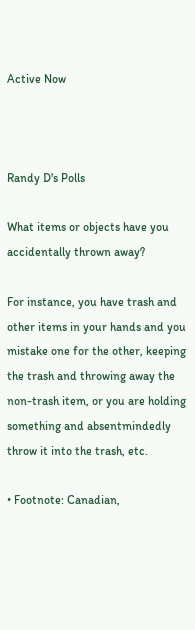Active Now



Randy D's Polls

What items or objects have you accidentally thrown away?

For instance, you have trash and other items in your hands and you mistake one for the other, keeping the trash and throwing away the non-trash item, or you are holding something and absentmindedly throw it into the trash, etc.

• Footnote: Canadian,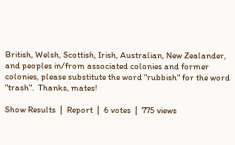British, Welsh, Scottish, Irish, Australian, New Zealander, and peoples in/from associated colonies and former colonies, please substitute the word "rubbish" for the word "trash".  Thanks, mates!

Show Results  |  Report  |  6 votes  |  775 views